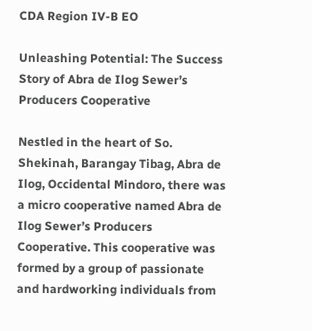CDA Region IV-B EO

Unleashing Potential: The Success Story of Abra de Ilog Sewer’s Producers Cooperative

Nestled in the heart of So. Shekinah, Barangay Tibag, Abra de Ilog, Occidental Mindoro, there was a micro cooperative named Abra de Ilog Sewer’s Producers Cooperative. This cooperative was formed by a group of passionate and hardworking individuals from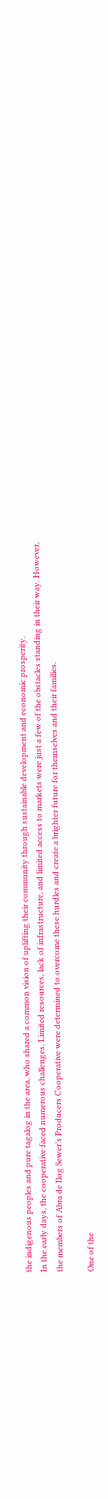the indigenous peoples and pure tagalog in the area, who shared a common vision of uplifting their community through sustainable development and economic prosperity.
In the early days, the cooperative faced numerous challenges. Limited resources, lack of infrastructure, and limited access to markets were just a few of the obstacles standing in their way. However, the members of Abra de Ilog Sewer’s Producers Cooperative were determined to overcome these hurdles and create a brighter future for themselves and their families.

One of the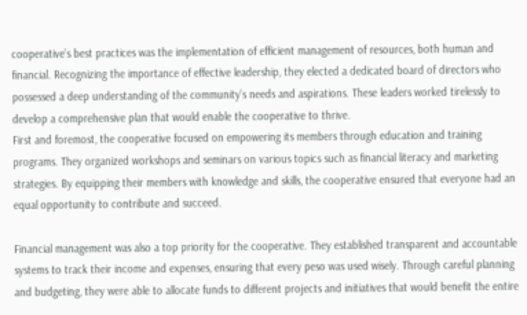cooperative’s best practices was the implementation of efficient management of resources, both human and financial. Recognizing the importance of effective leadership, they elected a dedicated board of directors who possessed a deep understanding of the community’s needs and aspirations. These leaders worked tirelessly to develop a comprehensive plan that would enable the cooperative to thrive.
First and foremost, the cooperative focused on empowering its members through education and training programs. They organized workshops and seminars on various topics such as financial literacy and marketing strategies. By equipping their members with knowledge and skills, the cooperative ensured that everyone had an equal opportunity to contribute and succeed.

Financial management was also a top priority for the cooperative. They established transparent and accountable systems to track their income and expenses, ensuring that every peso was used wisely. Through careful planning and budgeting, they were able to allocate funds to different projects and initiatives that would benefit the entire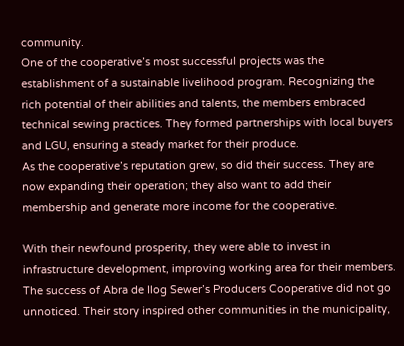community.
One of the cooperative’s most successful projects was the establishment of a sustainable livelihood program. Recognizing the rich potential of their abilities and talents, the members embraced technical sewing practices. They formed partnerships with local buyers and LGU, ensuring a steady market for their produce.
As the cooperative’s reputation grew, so did their success. They are now expanding their operation; they also want to add their membership and generate more income for the cooperative.

With their newfound prosperity, they were able to invest in infrastructure development, improving working area for their members.
The success of Abra de Ilog Sewer’s Producers Cooperative did not go unnoticed. Their story inspired other communities in the municipality,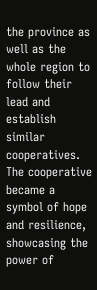the province as well as the whole region to follow their lead and establish similar cooperatives. The cooperative became a symbol of hope and resilience, showcasing the power of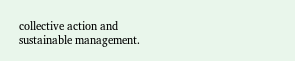collective action and sustainable management.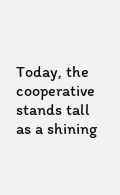Today, the cooperative stands tall as a shining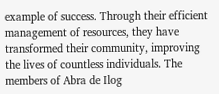example of success. Through their efficient management of resources, they have transformed their community, improving the lives of countless individuals. The members of Abra de Ilog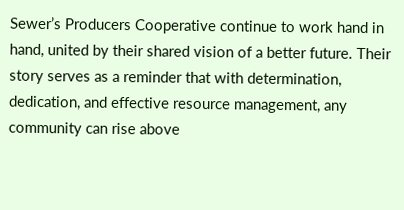Sewer’s Producers Cooperative continue to work hand in hand, united by their shared vision of a better future. Their story serves as a reminder that with determination, dedication, and effective resource management, any community can rise above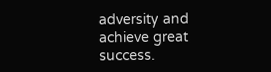adversity and achieve great success.